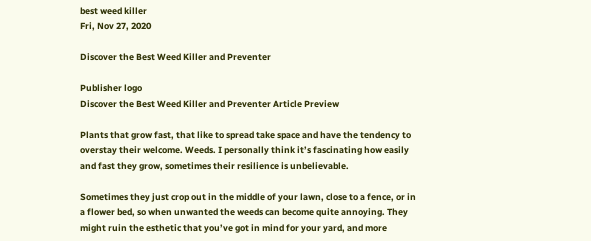best weed killer
Fri, Nov 27, 2020

Discover the Best Weed Killer and Preventer

Publisher logo
Discover the Best Weed Killer and Preventer Article Preview

Plants that grow fast, that like to spread take space and have the tendency to overstay their welcome. Weeds. I personally think it’s fascinating how easily and fast they grow, sometimes their resilience is unbelievable.

Sometimes they just crop out in the middle of your lawn, close to a fence, or in a flower bed, so when unwanted the weeds can become quite annoying. They might ruin the esthetic that you’ve got in mind for your yard, and more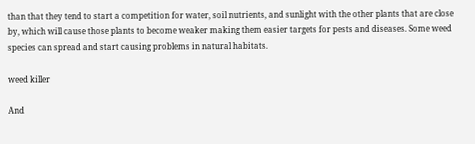than that they tend to start a competition for water, soil nutrients, and sunlight with the other plants that are close by, which will cause those plants to become weaker making them easier targets for pests and diseases. Some weed species can spread and start causing problems in natural habitats.

weed killer

And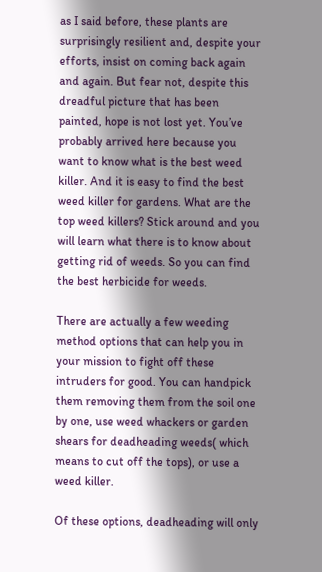as I said before, these plants are surprisingly resilient and, despite your efforts, insist on coming back again and again. But fear not, despite this dreadful picture that has been painted, hope is not lost yet. You’ve probably arrived here because you want to know what is the best weed killer. And it is easy to find the best weed killer for gardens. What are the top weed killers? Stick around and you will learn what there is to know about getting rid of weeds. So you can find the best herbicide for weeds.

There are actually a few weeding method options that can help you in your mission to fight off these intruders for good. You can handpick them removing them from the soil one by one, use weed whackers or garden shears for deadheading weeds( which means to cut off the tops), or use a weed killer.

Of these options, deadheading will only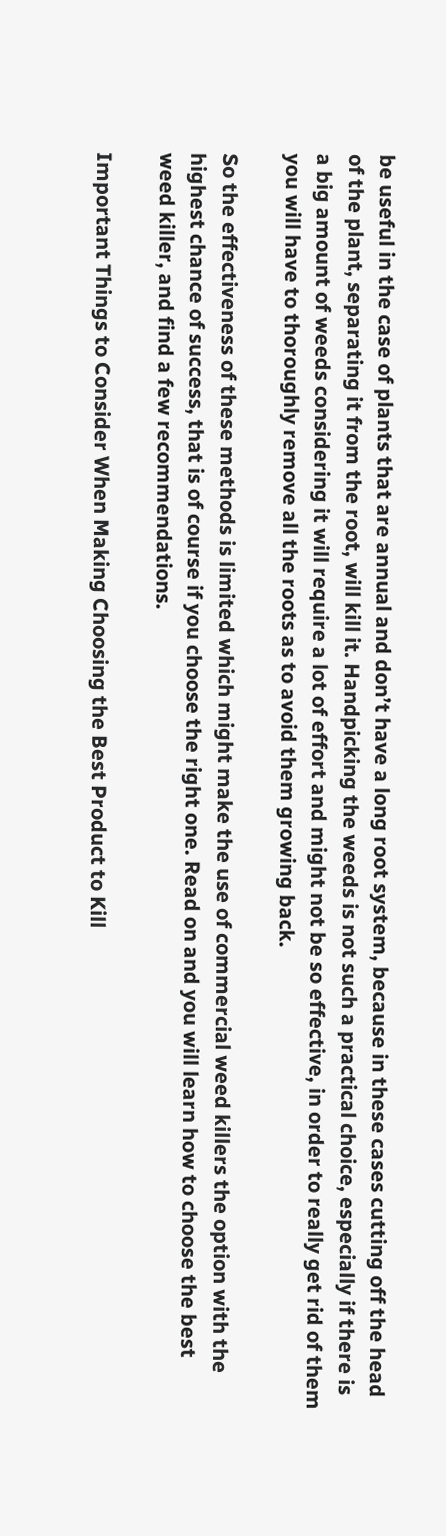be useful in the case of plants that are annual and don’t have a long root system, because in these cases cutting off the head of the plant, separating it from the root, will kill it. Handpicking the weeds is not such a practical choice, especially if there is a big amount of weeds considering it will require a lot of effort and might not be so effective, in order to really get rid of them you will have to thoroughly remove all the roots as to avoid them growing back.

So the effectiveness of these methods is limited which might make the use of commercial weed killers the option with the highest chance of success, that is of course if you choose the right one. Read on and you will learn how to choose the best weed killer, and find a few recommendations.

Important Things to Consider When Making Choosing the Best Product to Kill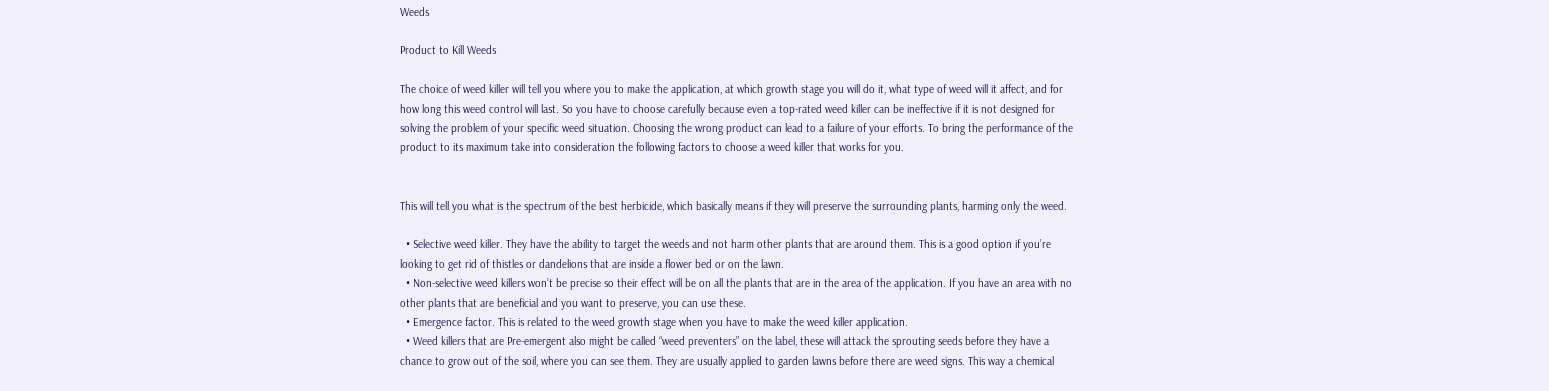Weeds

Product to Kill Weeds

The choice of weed killer will tell you where you to make the application, at which growth stage you will do it, what type of weed will it affect, and for how long this weed control will last. So you have to choose carefully because even a top-rated weed killer can be ineffective if it is not designed for solving the problem of your specific weed situation. Choosing the wrong product can lead to a failure of your efforts. To bring the performance of the product to its maximum take into consideration the following factors to choose a weed killer that works for you.


This will tell you what is the spectrum of the best herbicide, which basically means if they will preserve the surrounding plants, harming only the weed.

  • Selective weed killer. They have the ability to target the weeds and not harm other plants that are around them. This is a good option if you’re looking to get rid of thistles or dandelions that are inside a flower bed or on the lawn.
  • Non-selective weed killers won’t be precise so their effect will be on all the plants that are in the area of the application. If you have an area with no other plants that are beneficial and you want to preserve, you can use these.
  • Emergence factor. This is related to the weed growth stage when you have to make the weed killer application.
  • Weed killers that are Pre-emergent also might be called “weed preventers” on the label, these will attack the sprouting seeds before they have a chance to grow out of the soil, where you can see them. They are usually applied to garden lawns before there are weed signs. This way a chemical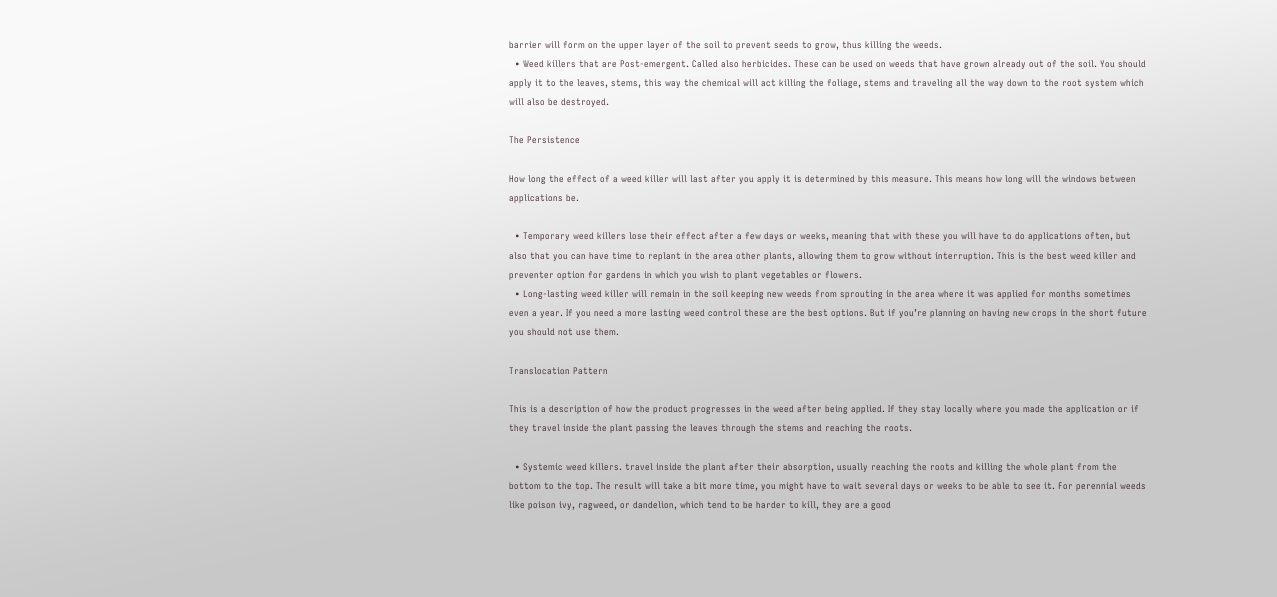barrier will form on the upper layer of the soil to prevent seeds to grow, thus killing the weeds.
  • Weed killers that are Post-emergent. Called also herbicides. These can be used on weeds that have grown already out of the soil. You should apply it to the leaves, stems, this way the chemical will act killing the foliage, stems and traveling all the way down to the root system which will also be destroyed.

The Persistence

How long the effect of a weed killer will last after you apply it is determined by this measure. This means how long will the windows between applications be.

  • Temporary weed killers lose their effect after a few days or weeks, meaning that with these you will have to do applications often, but also that you can have time to replant in the area other plants, allowing them to grow without interruption. This is the best weed killer and preventer option for gardens in which you wish to plant vegetables or flowers.
  • Long-lasting weed killer will remain in the soil keeping new weeds from sprouting in the area where it was applied for months sometimes even a year. If you need a more lasting weed control these are the best options. But if you’re planning on having new crops in the short future you should not use them.

Translocation Pattern

This is a description of how the product progresses in the weed after being applied. If they stay locally where you made the application or if they travel inside the plant passing the leaves through the stems and reaching the roots.

  • Systemic weed killers. travel inside the plant after their absorption, usually reaching the roots and killing the whole plant from the bottom to the top. The result will take a bit more time, you might have to wait several days or weeks to be able to see it. For perennial weeds like poison ivy, ragweed, or dandelion, which tend to be harder to kill, they are a good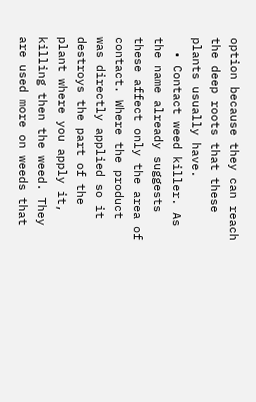option because they can reach the deep roots that these plants usually have.
  • Contact weed killer. As the name already suggests these affect only the area of contact. Where the product was directly applied so it destroys the part of the plant where you apply it, killing then the weed. They are used more on weeds that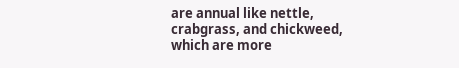are annual like nettle, crabgrass, and chickweed, which are more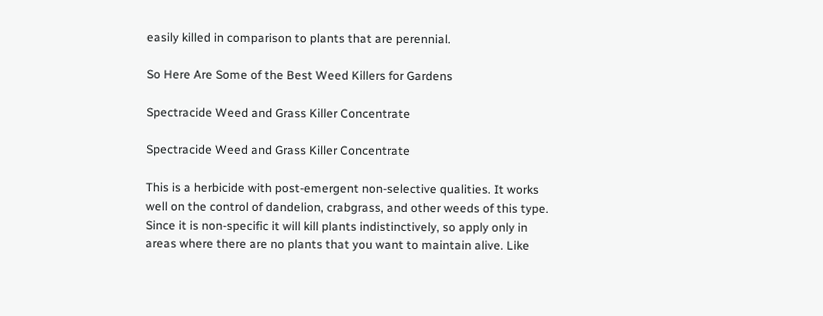easily killed in comparison to plants that are perennial.

So Here Are Some of the Best Weed Killers for Gardens

Spectracide Weed and Grass Killer Concentrate

Spectracide Weed and Grass Killer Concentrate

This is a herbicide with post-emergent non-selective qualities. It works well on the control of dandelion, crabgrass, and other weeds of this type. Since it is non-specific it will kill plants indistinctively, so apply only in areas where there are no plants that you want to maintain alive. Like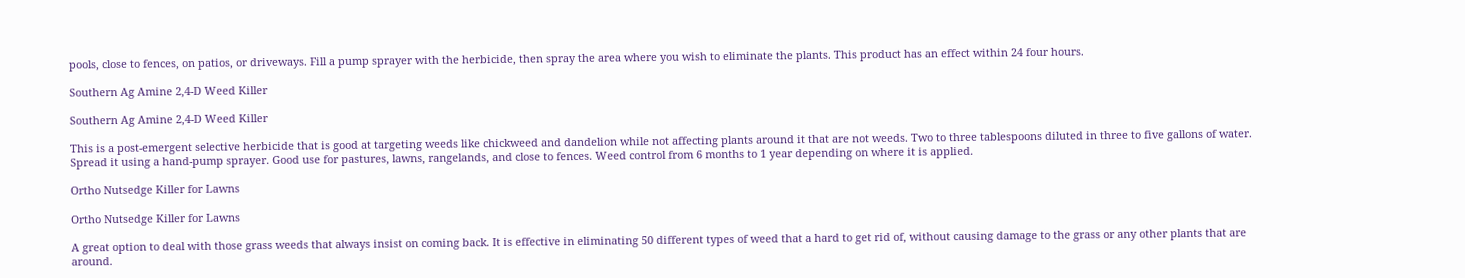pools, close to fences, on patios, or driveways. Fill a pump sprayer with the herbicide, then spray the area where you wish to eliminate the plants. This product has an effect within 24 four hours.

Southern Ag Amine 2,4-D Weed Killer

Southern Ag Amine 2,4-D Weed Killer

This is a post-emergent selective herbicide that is good at targeting weeds like chickweed and dandelion while not affecting plants around it that are not weeds. Two to three tablespoons diluted in three to five gallons of water. Spread it using a hand-pump sprayer. Good use for pastures, lawns, rangelands, and close to fences. Weed control from 6 months to 1 year depending on where it is applied.

Ortho Nutsedge Killer for Lawns

Ortho Nutsedge Killer for Lawns

A great option to deal with those grass weeds that always insist on coming back. It is effective in eliminating 50 different types of weed that a hard to get rid of, without causing damage to the grass or any other plants that are around.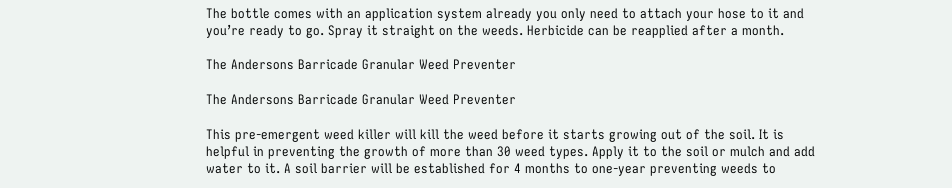The bottle comes with an application system already you only need to attach your hose to it and you’re ready to go. Spray it straight on the weeds. Herbicide can be reapplied after a month.

The Andersons Barricade Granular Weed Preventer

The Andersons Barricade Granular Weed Preventer

This pre-emergent weed killer will kill the weed before it starts growing out of the soil. It is helpful in preventing the growth of more than 30 weed types. Apply it to the soil or mulch and add water to it. A soil barrier will be established for 4 months to one-year preventing weeds to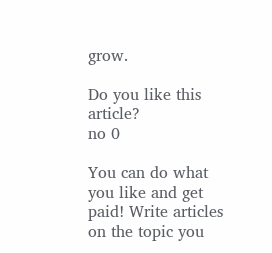grow.

Do you like this article?
no 0

You can do what you like and get paid! Write articles on the topic you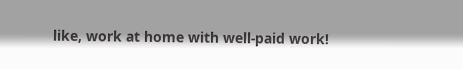like, work at home with well-paid work!